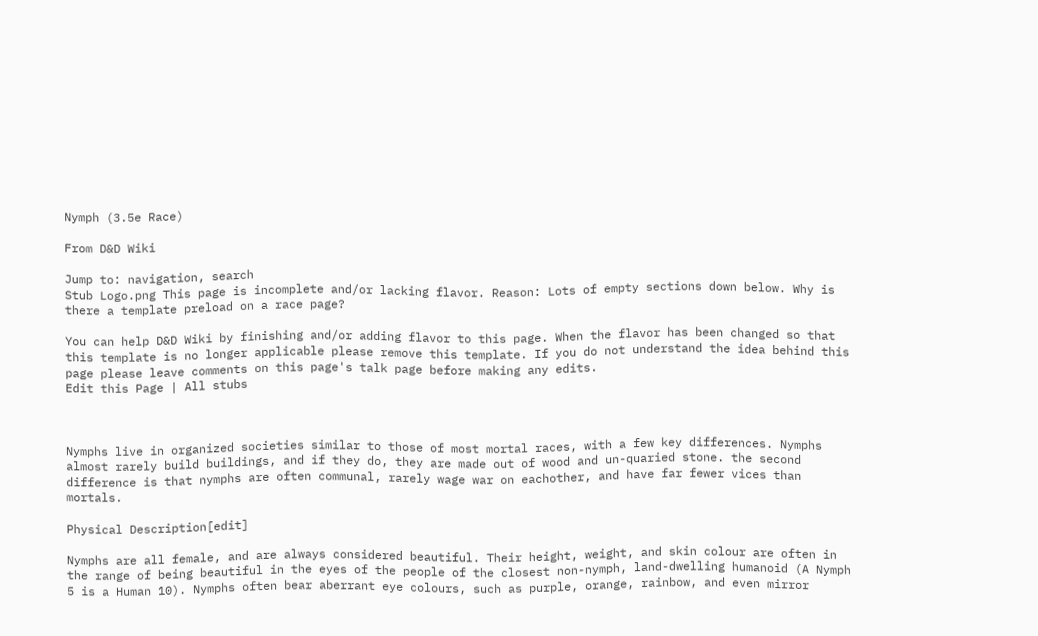Nymph (3.5e Race)

From D&D Wiki

Jump to: navigation, search
Stub Logo.png This page is incomplete and/or lacking flavor. Reason: Lots of empty sections down below. Why is there a template preload on a race page?

You can help D&D Wiki by finishing and/or adding flavor to this page. When the flavor has been changed so that this template is no longer applicable please remove this template. If you do not understand the idea behind this page please leave comments on this page's talk page before making any edits.
Edit this Page | All stubs



Nymphs live in organized societies similar to those of most mortal races, with a few key differences. Nymphs almost rarely build buildings, and if they do, they are made out of wood and un-quaried stone. the second difference is that nymphs are often communal, rarely wage war on eachother, and have far fewer vices than mortals.

Physical Description[edit]

Nymphs are all female, and are always considered beautiful. Their height, weight, and skin colour are often in the range of being beautiful in the eyes of the people of the closest non-nymph, land-dwelling humanoid (A Nymph 5 is a Human 10). Nymphs often bear aberrant eye colours, such as purple, orange, rainbow, and even mirror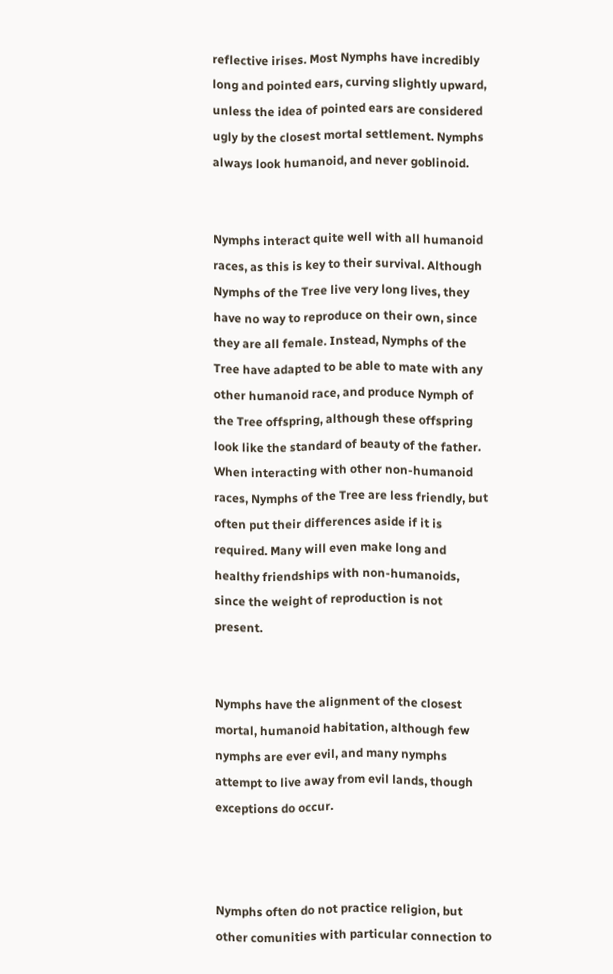reflective irises. Most Nymphs have incredibly long and pointed ears, curving slightly upward, unless the idea of pointed ears are considered ugly by the closest mortal settlement. Nymphs always look humanoid, and never goblinoid.


Nymphs interact quite well with all humanoid races, as this is key to their survival. Although Nymphs of the Tree live very long lives, they have no way to reproduce on their own, since they are all female. Instead, Nymphs of the Tree have adapted to be able to mate with any other humanoid race, and produce Nymph of the Tree offspring, although these offspring look like the standard of beauty of the father. When interacting with other non-humanoid races, Nymphs of the Tree are less friendly, but often put their differences aside if it is required. Many will even make long and healthy friendships with non-humanoids, since the weight of reproduction is not present.


Nymphs have the alignment of the closest mortal, humanoid habitation, although few nymphs are ever evil, and many nymphs attempt to live away from evil lands, though exceptions do occur.



Nymphs often do not practice religion, but other comunities with particular connection to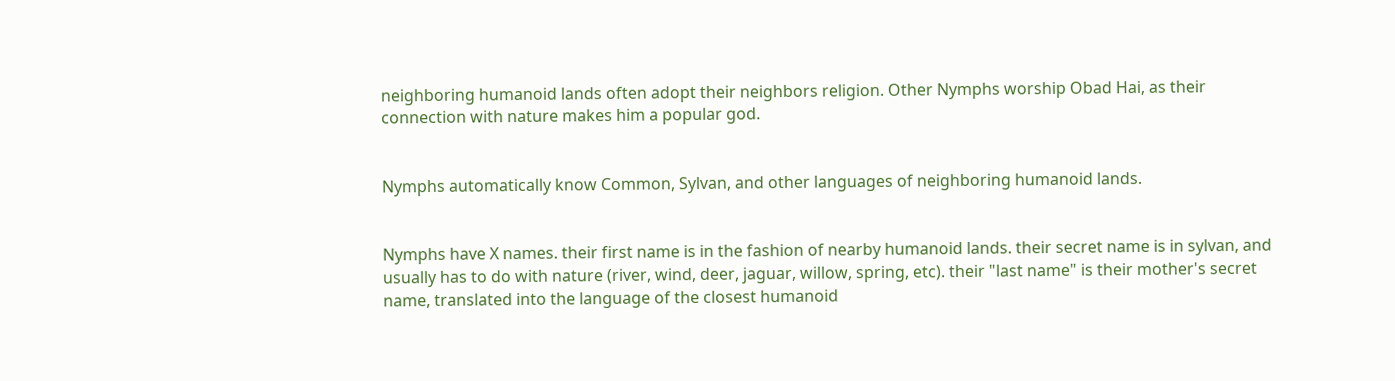neighboring humanoid lands often adopt their neighbors religion. Other Nymphs worship Obad Hai, as their connection with nature makes him a popular god.


Nymphs automatically know Common, Sylvan, and other languages of neighboring humanoid lands.


Nymphs have X names. their first name is in the fashion of nearby humanoid lands. their secret name is in sylvan, and usually has to do with nature (river, wind, deer, jaguar, willow, spring, etc). their "last name" is their mother's secret name, translated into the language of the closest humanoid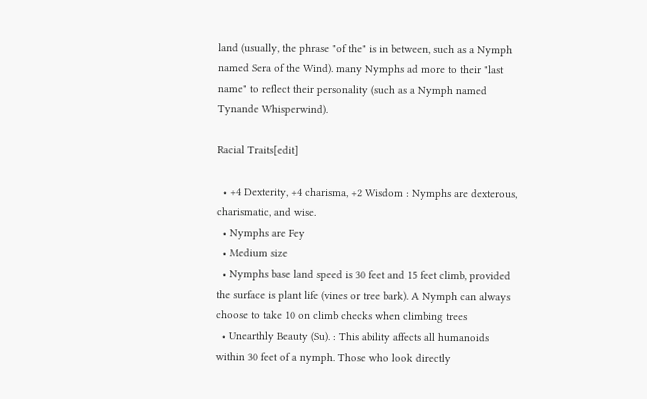land (usually, the phrase "of the" is in between, such as a Nymph named Sera of the Wind). many Nymphs ad more to their "last name" to reflect their personality (such as a Nymph named Tynande Whisperwind).

Racial Traits[edit]

  • +4 Dexterity, +4 charisma, +2 Wisdom : Nymphs are dexterous, charismatic, and wise.
  • Nymphs are Fey
  • Medium size
  • Nymphs base land speed is 30 feet and 15 feet climb, provided the surface is plant life (vines or tree bark). A Nymph can always choose to take 10 on climb checks when climbing trees
  • Unearthly Beauty (Su). : This ability affects all humanoids within 30 feet of a nymph. Those who look directly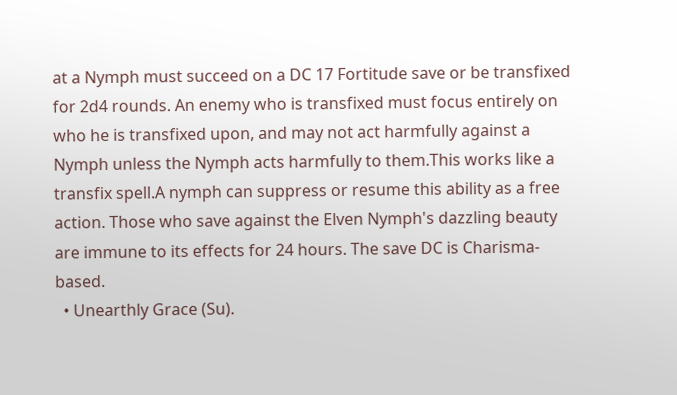at a Nymph must succeed on a DC 17 Fortitude save or be transfixed for 2d4 rounds. An enemy who is transfixed must focus entirely on who he is transfixed upon, and may not act harmfully against a Nymph unless the Nymph acts harmfully to them.This works like a transfix spell.A nymph can suppress or resume this ability as a free action. Those who save against the Elven Nymph's dazzling beauty are immune to its effects for 24 hours. The save DC is Charisma-based.
  • Unearthly Grace (Su).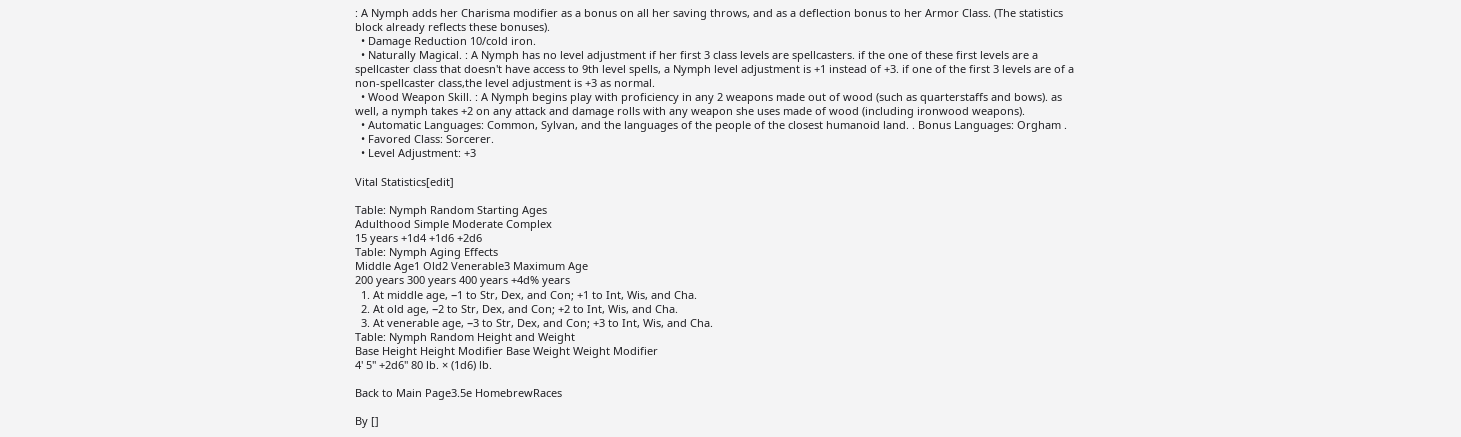: A Nymph adds her Charisma modifier as a bonus on all her saving throws, and as a deflection bonus to her Armor Class. (The statistics block already reflects these bonuses).
  • Damage Reduction 10/cold iron.
  • Naturally Magical. : A Nymph has no level adjustment if her first 3 class levels are spellcasters. if the one of these first levels are a spellcaster class that doesn't have access to 9th level spells, a Nymph level adjustment is +1 instead of +3. if one of the first 3 levels are of a non-spellcaster class,the level adjustment is +3 as normal.
  • Wood Weapon Skill. : A Nymph begins play with proficiency in any 2 weapons made out of wood (such as quarterstaffs and bows). as well, a nymph takes +2 on any attack and damage rolls with any weapon she uses made of wood (including ironwood weapons).
  • Automatic Languages: Common, Sylvan, and the languages of the people of the closest humanoid land. . Bonus Languages: Orgham .
  • Favored Class: Sorcerer.
  • Level Adjustment: +3

Vital Statistics[edit]

Table: Nymph Random Starting Ages
Adulthood Simple Moderate Complex
15 years +1d4 +1d6 +2d6
Table: Nymph Aging Effects
Middle Age1 Old2 Venerable3 Maximum Age
200 years 300 years 400 years +4d% years
  1. At middle age, −1 to Str, Dex, and Con; +1 to Int, Wis, and Cha.
  2. At old age, −2 to Str, Dex, and Con; +2 to Int, Wis, and Cha.
  3. At venerable age, −3 to Str, Dex, and Con; +3 to Int, Wis, and Cha.
Table: Nymph Random Height and Weight
Base Height Height Modifier Base Weight Weight Modifier
4' 5" +2d6" 80 lb. × (1d6) lb.

Back to Main Page3.5e HomebrewRaces

By []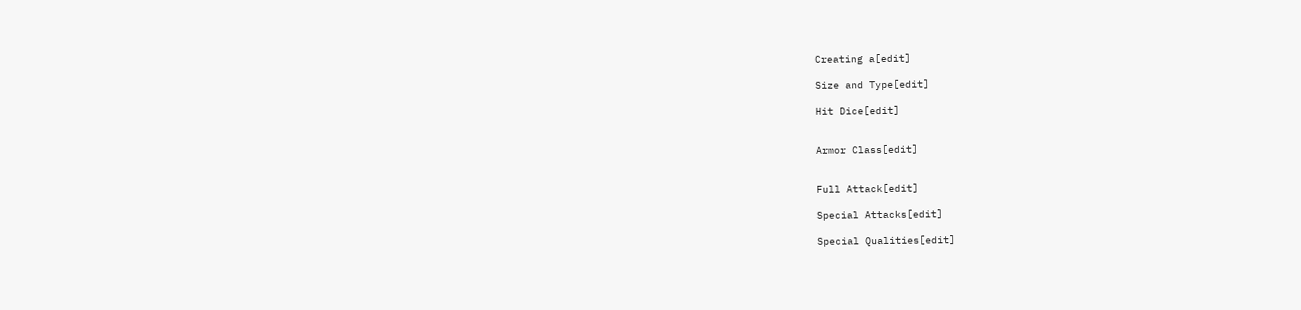Creating a[edit]

Size and Type[edit]

Hit Dice[edit]


Armor Class[edit]


Full Attack[edit]

Special Attacks[edit]

Special Qualities[edit]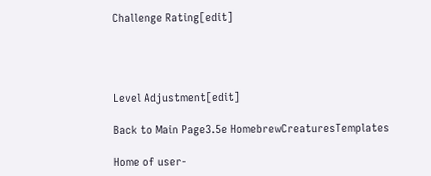Challenge Rating[edit]




Level Adjustment[edit]

Back to Main Page3.5e HomebrewCreaturesTemplates

Home of user-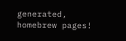generated,
homebrew pages!